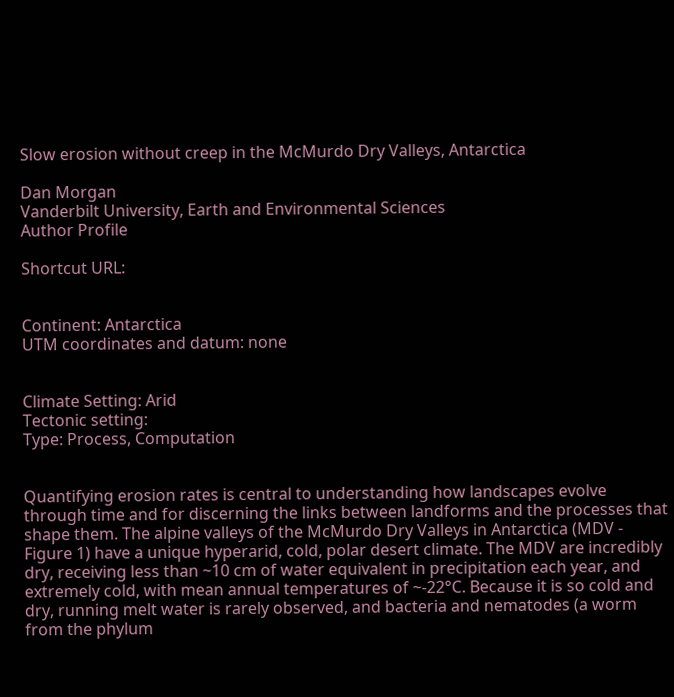Slow erosion without creep in the McMurdo Dry Valleys, Antarctica

Dan Morgan
Vanderbilt University, Earth and Environmental Sciences
Author Profile

Shortcut URL:


Continent: Antarctica
UTM coordinates and datum: none


Climate Setting: Arid
Tectonic setting:
Type: Process, Computation


Quantifying erosion rates is central to understanding how landscapes evolve through time and for discerning the links between landforms and the processes that shape them. The alpine valleys of the McMurdo Dry Valleys in Antarctica (MDV - Figure 1) have a unique hyperarid, cold, polar desert climate. The MDV are incredibly dry, receiving less than ~10 cm of water equivalent in precipitation each year, and extremely cold, with mean annual temperatures of ~-22°C. Because it is so cold and dry, running melt water is rarely observed, and bacteria and nematodes (a worm from the phylum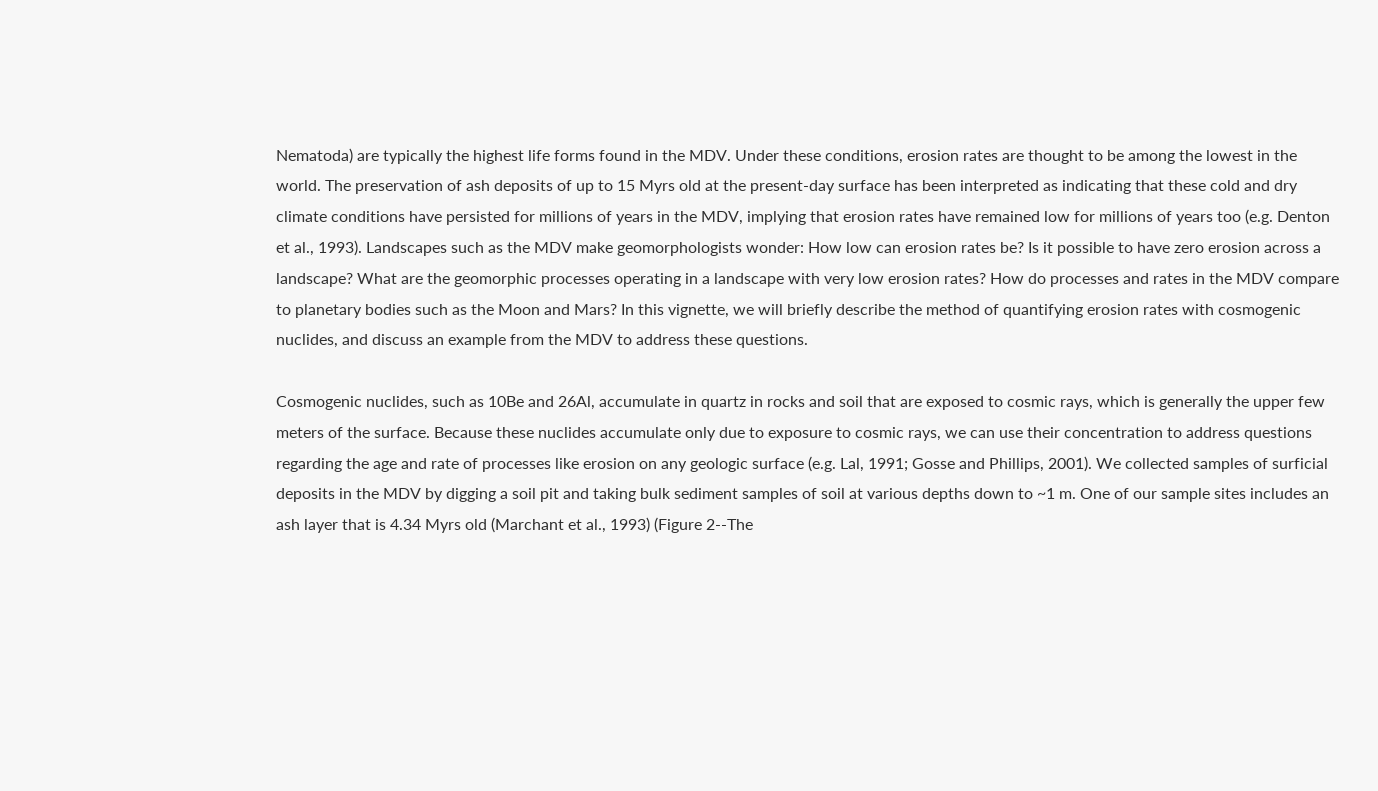Nematoda) are typically the highest life forms found in the MDV. Under these conditions, erosion rates are thought to be among the lowest in the world. The preservation of ash deposits of up to 15 Myrs old at the present-day surface has been interpreted as indicating that these cold and dry climate conditions have persisted for millions of years in the MDV, implying that erosion rates have remained low for millions of years too (e.g. Denton et al., 1993). Landscapes such as the MDV make geomorphologists wonder: How low can erosion rates be? Is it possible to have zero erosion across a landscape? What are the geomorphic processes operating in a landscape with very low erosion rates? How do processes and rates in the MDV compare to planetary bodies such as the Moon and Mars? In this vignette, we will briefly describe the method of quantifying erosion rates with cosmogenic nuclides, and discuss an example from the MDV to address these questions.

Cosmogenic nuclides, such as 10Be and 26Al, accumulate in quartz in rocks and soil that are exposed to cosmic rays, which is generally the upper few meters of the surface. Because these nuclides accumulate only due to exposure to cosmic rays, we can use their concentration to address questions regarding the age and rate of processes like erosion on any geologic surface (e.g. Lal, 1991; Gosse and Phillips, 2001). We collected samples of surficial deposits in the MDV by digging a soil pit and taking bulk sediment samples of soil at various depths down to ~1 m. One of our sample sites includes an ash layer that is 4.34 Myrs old (Marchant et al., 1993) (Figure 2--The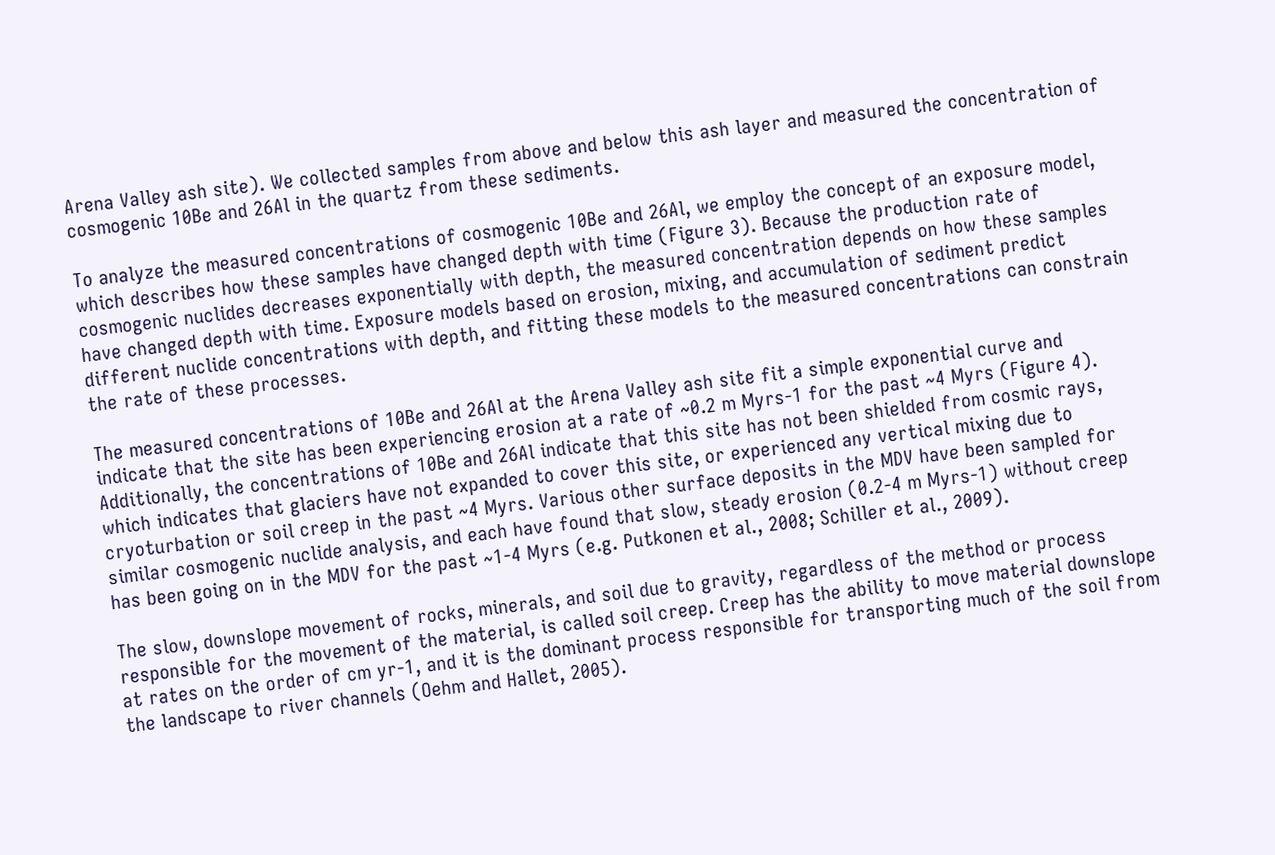Arena Valley ash site). We collected samples from above and below this ash layer and measured the concentration of cosmogenic 10Be and 26Al in the quartz from these sediments.

To analyze the measured concentrations of cosmogenic 10Be and 26Al, we employ the concept of an exposure model, which describes how these samples have changed depth with time (Figure 3). Because the production rate of cosmogenic nuclides decreases exponentially with depth, the measured concentration depends on how these samples have changed depth with time. Exposure models based on erosion, mixing, and accumulation of sediment predict different nuclide concentrations with depth, and fitting these models to the measured concentrations can constrain the rate of these processes.

The measured concentrations of 10Be and 26Al at the Arena Valley ash site fit a simple exponential curve and indicate that the site has been experiencing erosion at a rate of ~0.2 m Myrs-1 for the past ~4 Myrs (Figure 4). Additionally, the concentrations of 10Be and 26Al indicate that this site has not been shielded from cosmic rays, which indicates that glaciers have not expanded to cover this site, or experienced any vertical mixing due to cryoturbation or soil creep in the past ~4 Myrs. Various other surface deposits in the MDV have been sampled for similar cosmogenic nuclide analysis, and each have found that slow, steady erosion (0.2-4 m Myrs-1) without creep has been going on in the MDV for the past ~1-4 Myrs (e.g. Putkonen et al., 2008; Schiller et al., 2009).

The slow, downslope movement of rocks, minerals, and soil due to gravity, regardless of the method or process responsible for the movement of the material, is called soil creep. Creep has the ability to move material downslope at rates on the order of cm yr-1, and it is the dominant process responsible for transporting much of the soil from the landscape to river channels (Oehm and Hallet, 2005).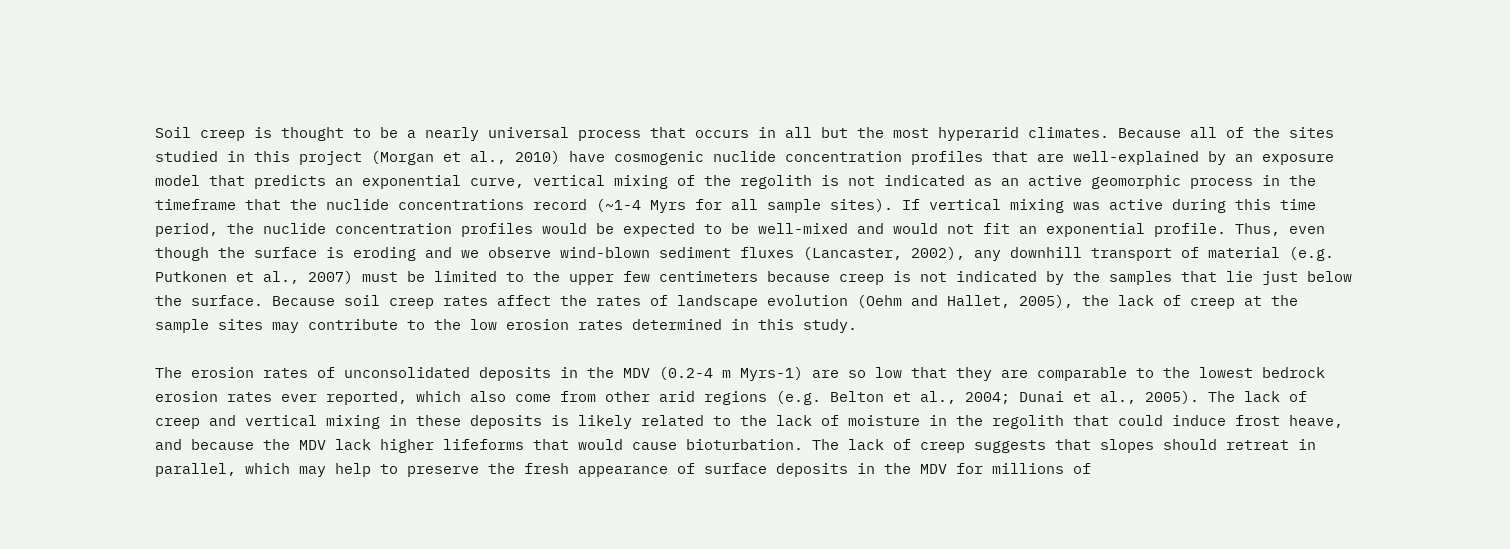Soil creep is thought to be a nearly universal process that occurs in all but the most hyperarid climates. Because all of the sites studied in this project (Morgan et al., 2010) have cosmogenic nuclide concentration profiles that are well-explained by an exposure model that predicts an exponential curve, vertical mixing of the regolith is not indicated as an active geomorphic process in the timeframe that the nuclide concentrations record (~1-4 Myrs for all sample sites). If vertical mixing was active during this time period, the nuclide concentration profiles would be expected to be well-mixed and would not fit an exponential profile. Thus, even though the surface is eroding and we observe wind-blown sediment fluxes (Lancaster, 2002), any downhill transport of material (e.g. Putkonen et al., 2007) must be limited to the upper few centimeters because creep is not indicated by the samples that lie just below the surface. Because soil creep rates affect the rates of landscape evolution (Oehm and Hallet, 2005), the lack of creep at the sample sites may contribute to the low erosion rates determined in this study.

The erosion rates of unconsolidated deposits in the MDV (0.2-4 m Myrs-1) are so low that they are comparable to the lowest bedrock erosion rates ever reported, which also come from other arid regions (e.g. Belton et al., 2004; Dunai et al., 2005). The lack of creep and vertical mixing in these deposits is likely related to the lack of moisture in the regolith that could induce frost heave, and because the MDV lack higher lifeforms that would cause bioturbation. The lack of creep suggests that slopes should retreat in parallel, which may help to preserve the fresh appearance of surface deposits in the MDV for millions of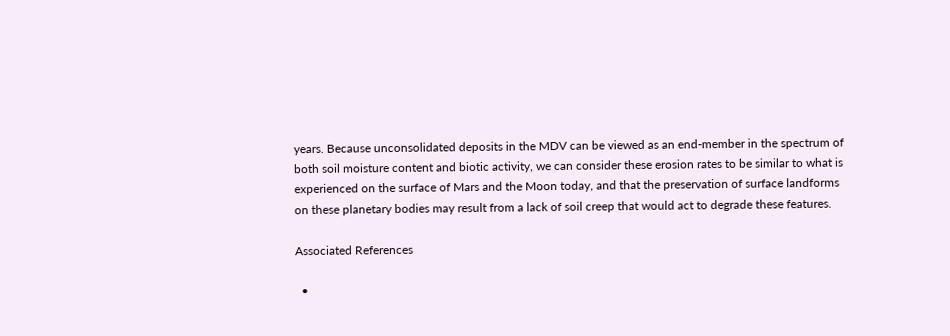years. Because unconsolidated deposits in the MDV can be viewed as an end-member in the spectrum of both soil moisture content and biotic activity, we can consider these erosion rates to be similar to what is experienced on the surface of Mars and the Moon today, and that the preservation of surface landforms on these planetary bodies may result from a lack of soil creep that would act to degrade these features.

Associated References

  •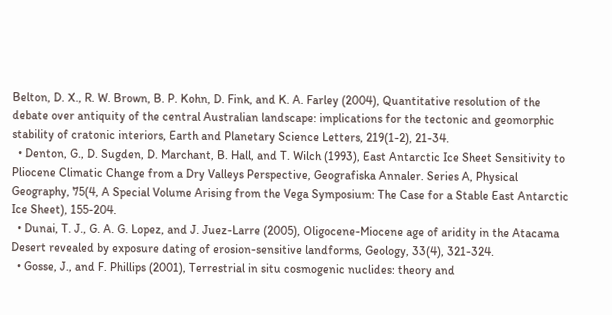Belton, D. X., R. W. Brown, B. P. Kohn, D. Fink, and K. A. Farley (2004), Quantitative resolution of the debate over antiquity of the central Australian landscape: implications for the tectonic and geomorphic stability of cratonic interiors, Earth and Planetary Science Letters, 219(1-2), 21-34.
  • Denton, G., D. Sugden, D. Marchant, B. Hall, and T. Wilch (1993), East Antarctic Ice Sheet Sensitivity to Pliocene Climatic Change from a Dry Valleys Perspective, Geografiska Annaler. Series A, Physical Geography, 75(4, A Special Volume Arising from the Vega Symposium: The Case for a Stable East Antarctic Ice Sheet), 155-204.
  • Dunai, T. J., G. A. G. Lopez, and J. Juez-Larre (2005), Oligocene-Miocene age of aridity in the Atacama Desert revealed by exposure dating of erosion-sensitive landforms, Geology, 33(4), 321-324.
  • Gosse, J., and F. Phillips (2001), Terrestrial in situ cosmogenic nuclides: theory and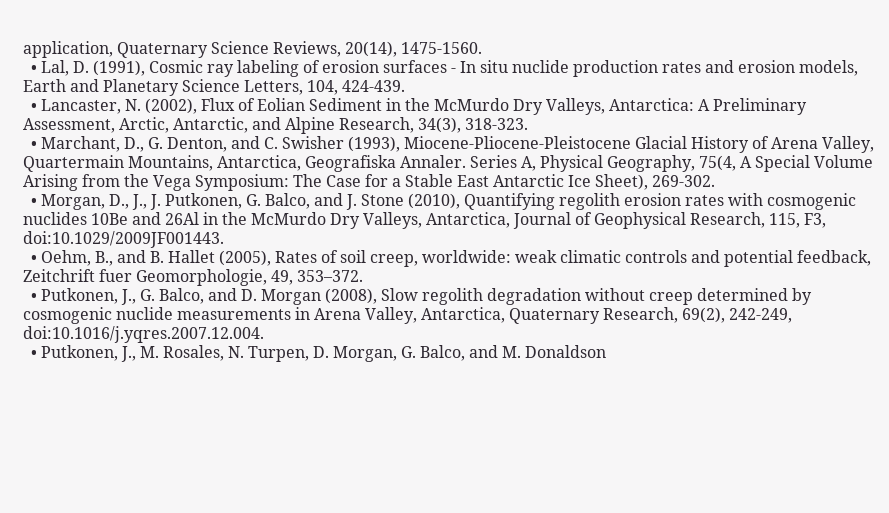application, Quaternary Science Reviews, 20(14), 1475-1560.
  • Lal, D. (1991), Cosmic ray labeling of erosion surfaces - In situ nuclide production rates and erosion models, Earth and Planetary Science Letters, 104, 424-439.
  • Lancaster, N. (2002), Flux of Eolian Sediment in the McMurdo Dry Valleys, Antarctica: A Preliminary Assessment, Arctic, Antarctic, and Alpine Research, 34(3), 318-323.
  • Marchant, D., G. Denton, and C. Swisher (1993), Miocene-Pliocene-Pleistocene Glacial History of Arena Valley, Quartermain Mountains, Antarctica, Geografiska Annaler. Series A, Physical Geography, 75(4, A Special Volume Arising from the Vega Symposium: The Case for a Stable East Antarctic Ice Sheet), 269-302.
  • Morgan, D., J., J. Putkonen, G. Balco, and J. Stone (2010), Quantifying regolith erosion rates with cosmogenic nuclides 10Be and 26Al in the McMurdo Dry Valleys, Antarctica, Journal of Geophysical Research, 115, F3, doi:10.1029/2009JF001443.
  • Oehm, B., and B. Hallet (2005), Rates of soil creep, worldwide: weak climatic controls and potential feedback, Zeitchrift fuer Geomorphologie, 49, 353–372.
  • Putkonen, J., G. Balco, and D. Morgan (2008), Slow regolith degradation without creep determined by cosmogenic nuclide measurements in Arena Valley, Antarctica, Quaternary Research, 69(2), 242-249, doi:10.1016/j.yqres.2007.12.004.
  • Putkonen, J., M. Rosales, N. Turpen, D. Morgan, G. Balco, and M. Donaldson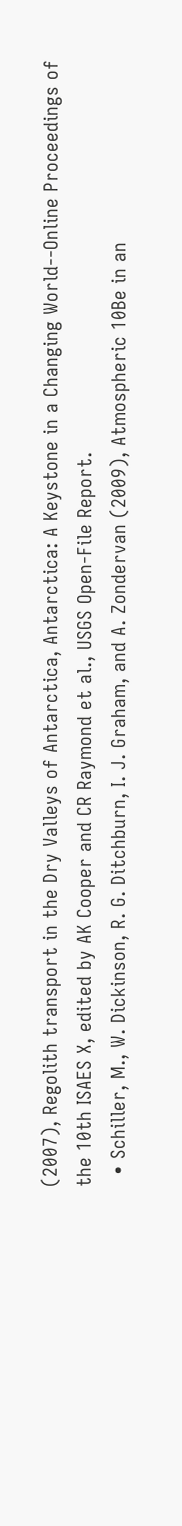(2007), Regolith transport in the Dry Valleys of Antarctica, Antarctica: A Keystone in a Changing World--Online Proceedings of the 10th ISAES X, edited by AK Cooper and CR Raymond et al., USGS Open-File Report.
  • Schiller, M., W. Dickinson, R. G. Ditchburn, I. J. Graham, and A. Zondervan (2009), Atmospheric 10Be in an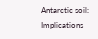Antarctic soil: Implications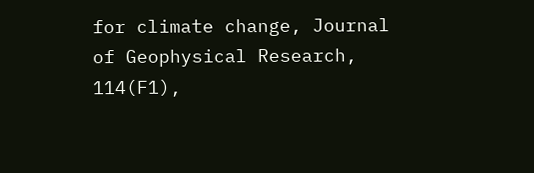for climate change, Journal of Geophysical Research, 114(F1),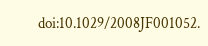doi:10.1029/2008JF001052.